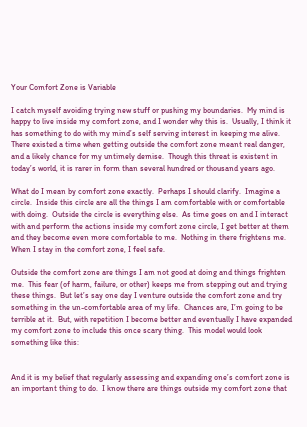Your Comfort Zone is Variable

I catch myself avoiding trying new stuff or pushing my boundaries.  My mind is happy to live inside my comfort zone, and I wonder why this is.  Usually, I think it has something to do with my mind’s self serving interest in keeping me alive.  There existed a time when getting outside the comfort zone meant real danger, and a likely chance for my untimely demise.  Though this threat is existent in today’s world, it is rarer in form than several hundred or thousand years ago.

What do I mean by comfort zone exactly.  Perhaps I should clarify.  Imagine a circle.  Inside this circle are all the things I am comfortable with or comfortable with doing.  Outside the circle is everything else.  As time goes on and I interact with and perform the actions inside my comfort zone circle, I get better at them and they become even more comfortable to me.  Nothing in there frightens me.  When I stay in the comfort zone, I feel safe.

Outside the comfort zone are things I am not good at doing and things frighten me.  This fear (of harm, failure, or other) keeps me from stepping out and trying these things.  But let’s say one day I venture outside the comfort zone and try something in the un-comfortable area of my life.  Chances are, I’m going to be terrible at it.  But, with repetition I become better and eventually I have expanded my comfort zone to include this once scary thing.  This model would look something like this:


And it is my belief that regularly assessing and expanding one’s comfort zone is an important thing to do.  I know there are things outside my comfort zone that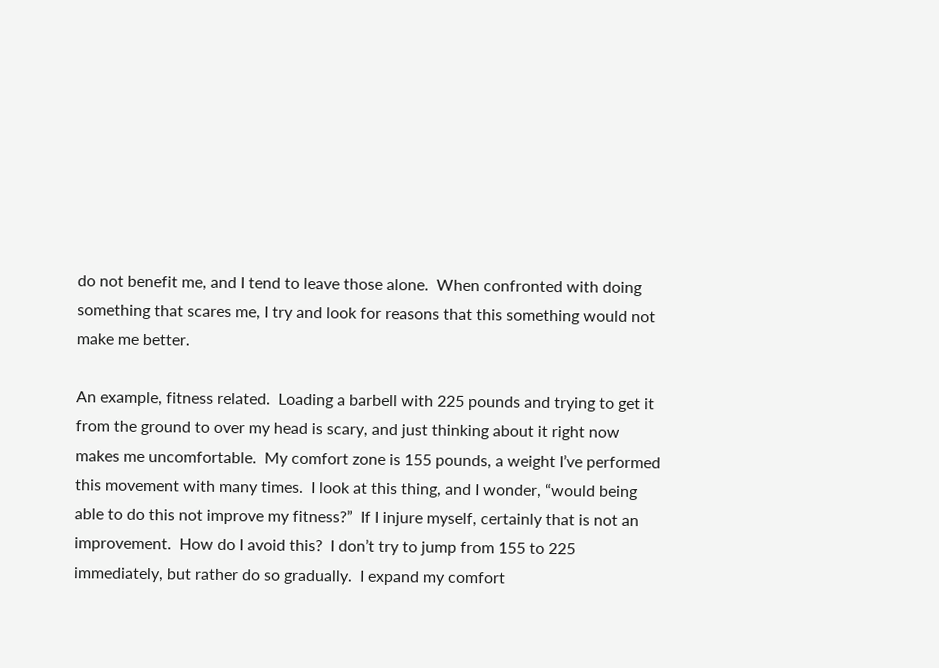do not benefit me, and I tend to leave those alone.  When confronted with doing something that scares me, I try and look for reasons that this something would not make me better.

An example, fitness related.  Loading a barbell with 225 pounds and trying to get it from the ground to over my head is scary, and just thinking about it right now makes me uncomfortable.  My comfort zone is 155 pounds, a weight I’ve performed this movement with many times.  I look at this thing, and I wonder, “would being able to do this not improve my fitness?”  If I injure myself, certainly that is not an improvement.  How do I avoid this?  I don’t try to jump from 155 to 225 immediately, but rather do so gradually.  I expand my comfort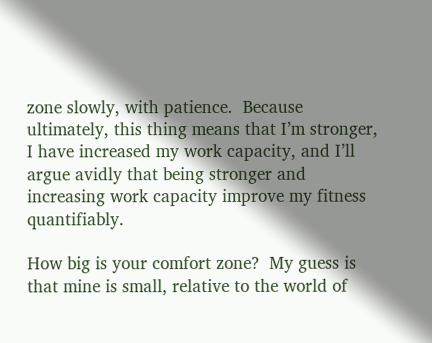zone slowly, with patience.  Because ultimately, this thing means that I’m stronger, I have increased my work capacity, and I’ll argue avidly that being stronger and increasing work capacity improve my fitness quantifiably.

How big is your comfort zone?  My guess is that mine is small, relative to the world of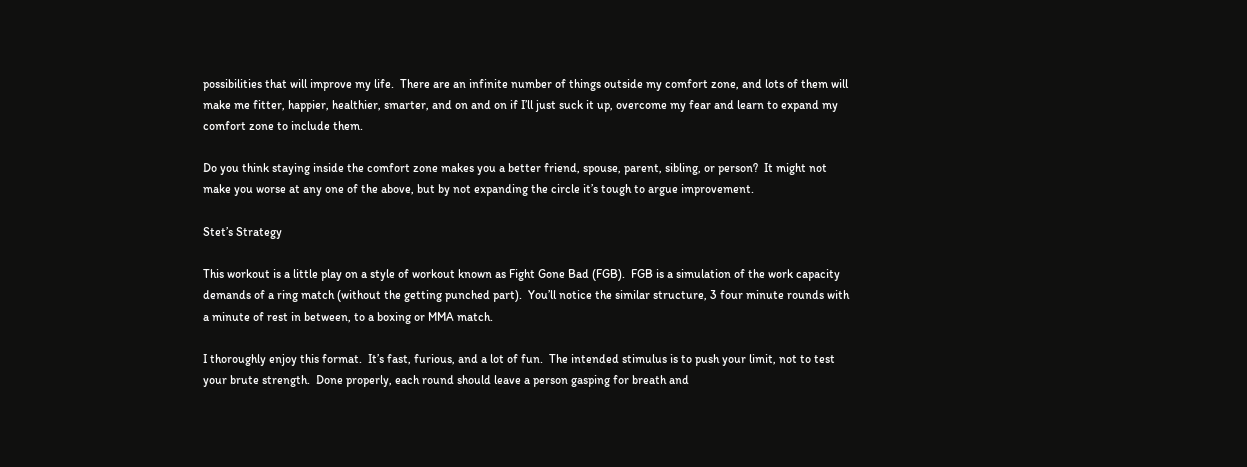possibilities that will improve my life.  There are an infinite number of things outside my comfort zone, and lots of them will make me fitter, happier, healthier, smarter, and on and on if I’ll just suck it up, overcome my fear and learn to expand my comfort zone to include them.

Do you think staying inside the comfort zone makes you a better friend, spouse, parent, sibling, or person?  It might not make you worse at any one of the above, but by not expanding the circle it’s tough to argue improvement.

Stet’s Strategy

This workout is a little play on a style of workout known as Fight Gone Bad (FGB).  FGB is a simulation of the work capacity demands of a ring match (without the getting punched part).  You’ll notice the similar structure, 3 four minute rounds with a minute of rest in between, to a boxing or MMA match.

I thoroughly enjoy this format.  It’s fast, furious, and a lot of fun.  The intended stimulus is to push your limit, not to test your brute strength.  Done properly, each round should leave a person gasping for breath and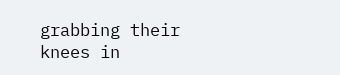grabbing their knees in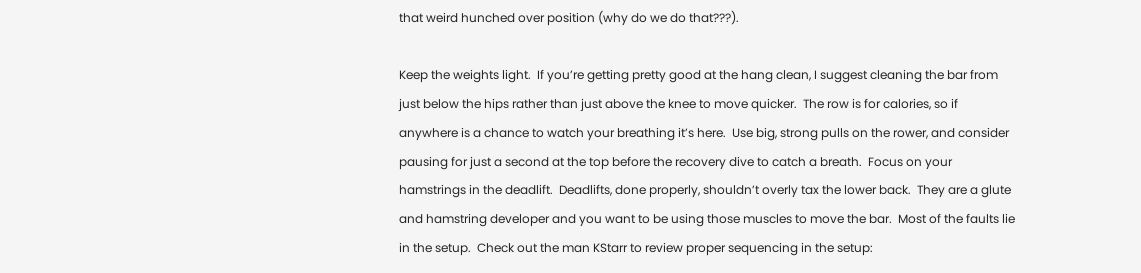that weird hunched over position (why do we do that???).

Keep the weights light.  If you’re getting pretty good at the hang clean, I suggest cleaning the bar from just below the hips rather than just above the knee to move quicker.  The row is for calories, so if anywhere is a chance to watch your breathing it’s here.  Use big, strong pulls on the rower, and consider pausing for just a second at the top before the recovery dive to catch a breath.  Focus on your hamstrings in the deadlift.  Deadlifts, done properly, shouldn’t overly tax the lower back.  They are a glute and hamstring developer and you want to be using those muscles to move the bar.  Most of the faults lie in the setup.  Check out the man KStarr to review proper sequencing in the setup: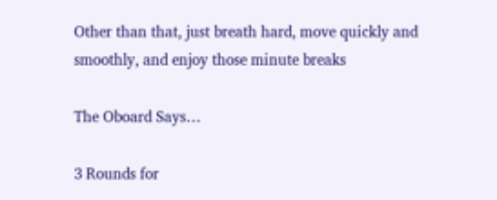Other than that, just breath hard, move quickly and smoothly, and enjoy those minute breaks

The Oboard Says…

3 Rounds for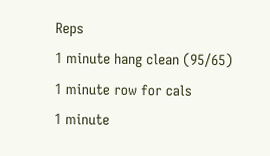Reps
1 minute hang clean (95/65)
1 minute row for cals
1 minute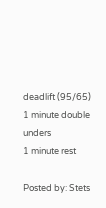deadlift (95/65)
1 minute double unders
1 minute rest

Posted by: Stets